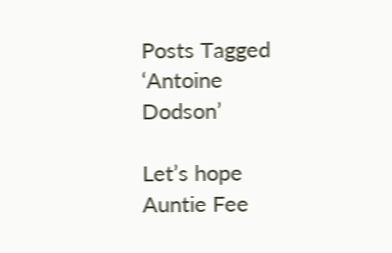Posts Tagged ‘Antoine Dodson’

Let’s hope Auntie Fee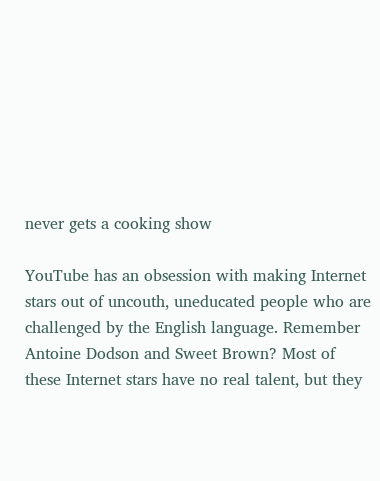never gets a cooking show

YouTube has an obsession with making Internet stars out of uncouth, uneducated people who are challenged by the English language. Remember Antoine Dodson and Sweet Brown? Most of these Internet stars have no real talent, but they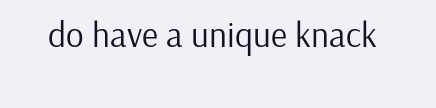do have a unique knack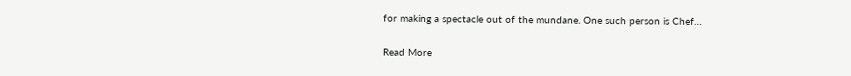for making a spectacle out of the mundane. One such person is Chef…

Read More